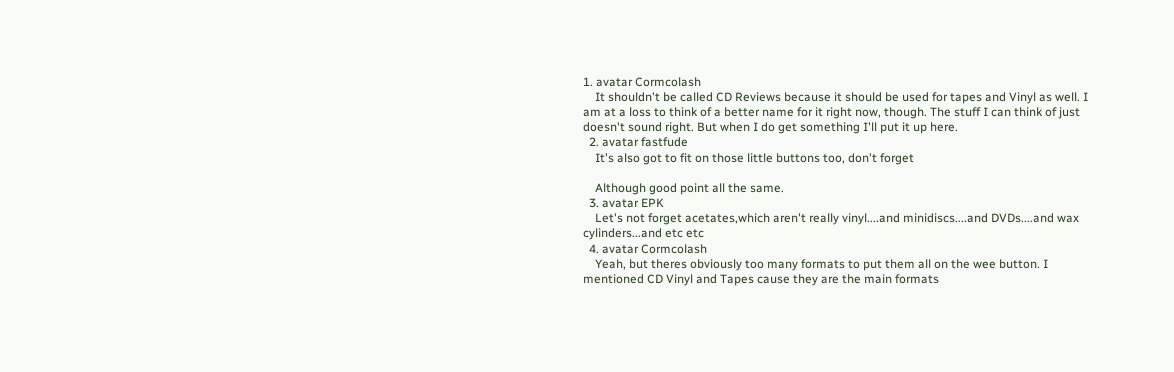1. avatar Cormcolash
    It shouldn't be called CD Reviews because it should be used for tapes and Vinyl as well. I am at a loss to think of a better name for it right now, though. The stuff I can think of just doesn't sound right. But when I do get something I'll put it up here.
  2. avatar fastfude
    It's also got to fit on those little buttons too, don't forget

    Although good point all the same.
  3. avatar EPK
    Let's not forget acetates,which aren't really vinyl....and minidiscs....and DVDs....and wax cylinders...and etc etc
  4. avatar Cormcolash
    Yeah, but theres obviously too many formats to put them all on the wee button. I mentioned CD Vinyl and Tapes cause they are the main formats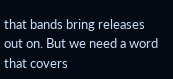that bands bring releases out on. But we need a word that covers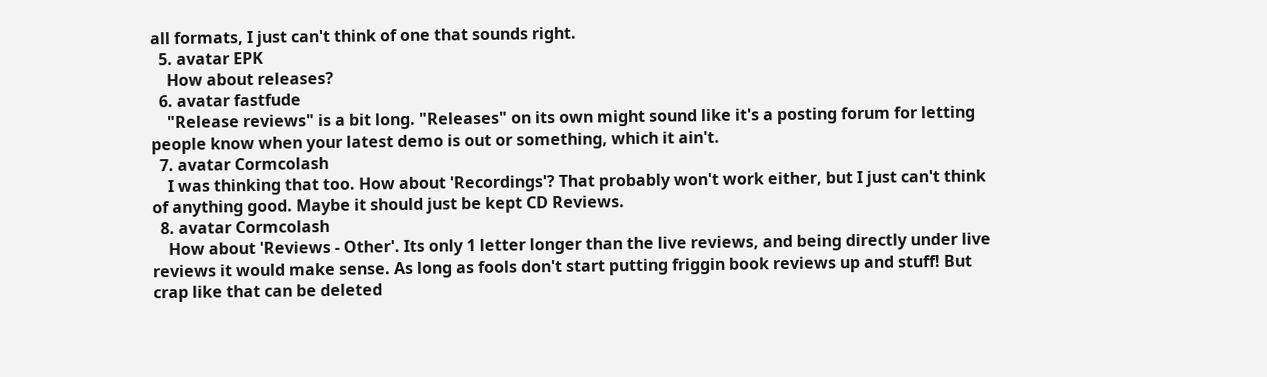all formats, I just can't think of one that sounds right.
  5. avatar EPK
    How about releases?
  6. avatar fastfude
    "Release reviews" is a bit long. "Releases" on its own might sound like it's a posting forum for letting people know when your latest demo is out or something, which it ain't.
  7. avatar Cormcolash
    I was thinking that too. How about 'Recordings'? That probably won't work either, but I just can't think of anything good. Maybe it should just be kept CD Reviews.
  8. avatar Cormcolash
    How about 'Reviews - Other'. Its only 1 letter longer than the live reviews, and being directly under live reviews it would make sense. As long as fools don't start putting friggin book reviews up and stuff! But crap like that can be deleted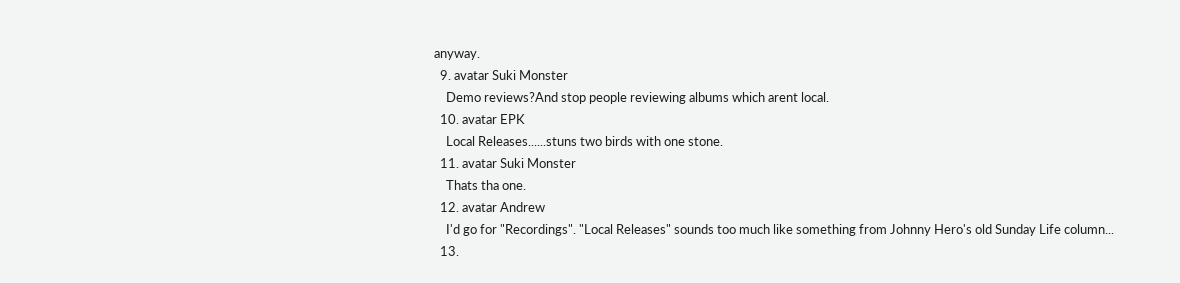anyway.
  9. avatar Suki Monster
    Demo reviews?And stop people reviewing albums which arent local.
  10. avatar EPK
    Local Releases......stuns two birds with one stone.
  11. avatar Suki Monster
    Thats tha one.
  12. avatar Andrew
    I'd go for "Recordings". "Local Releases" sounds too much like something from Johnny Hero's old Sunday Life column...
  13.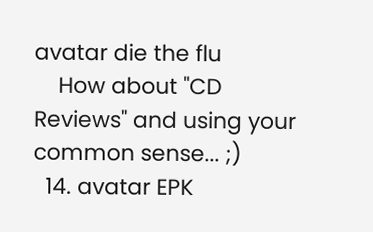avatar die the flu
    How about "CD Reviews" and using your common sense... ;)
  14. avatar EPK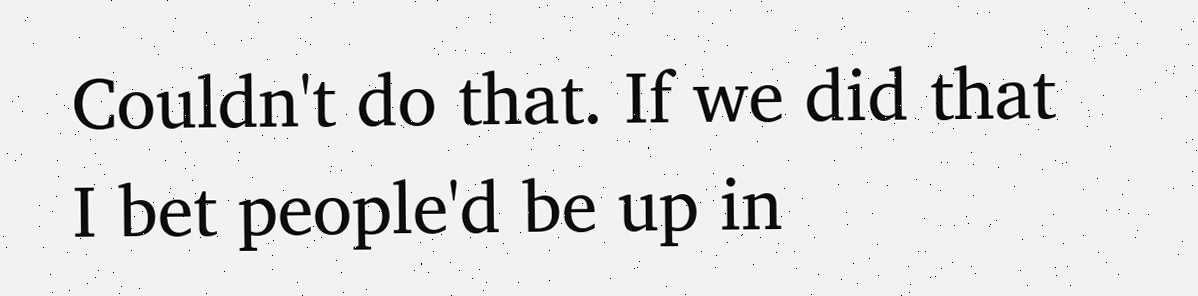Couldn't do that. If we did that I bet people'd be up in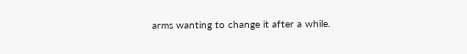arms wanting to change it after a while.